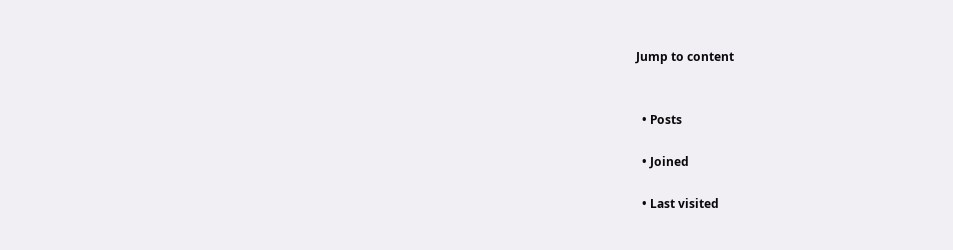Jump to content


  • Posts

  • Joined

  • Last visited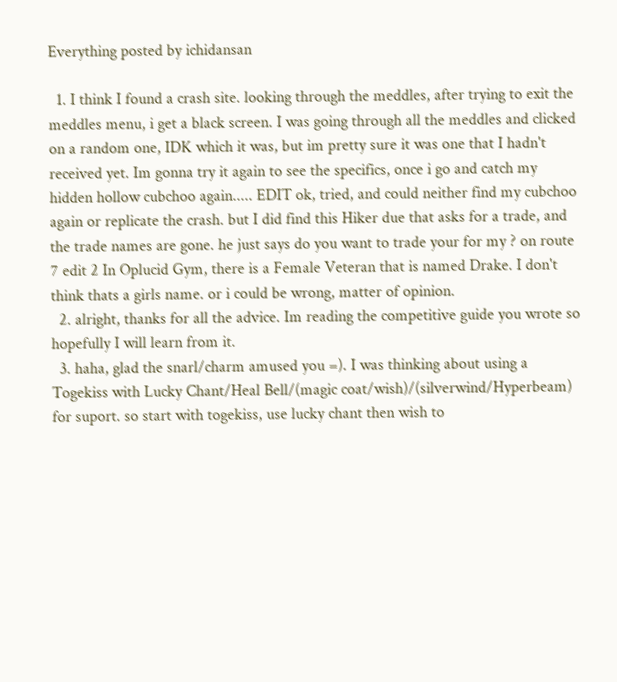Everything posted by ichidansan

  1. I think I found a crash site. looking through the meddles, after trying to exit the meddles menu, i get a black screen. I was going through all the meddles and clicked on a random one, IDK which it was, but im pretty sure it was one that I hadn't received yet. Im gonna try it again to see the specifics, once i go and catch my hidden hollow cubchoo again..... EDIT ok, tried, and could neither find my cubchoo again or replicate the crash. but I did find this Hiker due that asks for a trade, and the trade names are gone. he just says do you want to trade your for my ? on route 7 edit 2 In Oplucid Gym, there is a Female Veteran that is named Drake. I don't think thats a girls name. or i could be wrong, matter of opinion.
  2. alright, thanks for all the advice. Im reading the competitive guide you wrote so hopefully I will learn from it.
  3. haha, glad the snarl/charm amused you =). I was thinking about using a Togekiss with Lucky Chant/Heal Bell/(magic coat/wish)/(silverwind/Hyperbeam) for suport. so start with togekiss, use lucky chant then wish to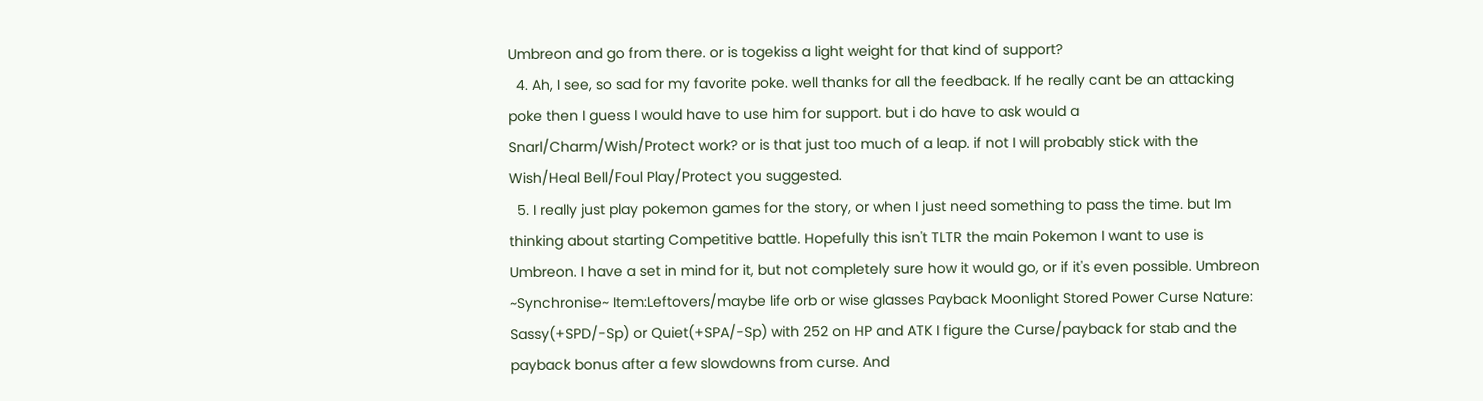Umbreon and go from there. or is togekiss a light weight for that kind of support?
  4. Ah, I see, so sad for my favorite poke. well thanks for all the feedback. If he really cant be an attacking poke then I guess I would have to use him for support. but i do have to ask would a Snarl/Charm/Wish/Protect work? or is that just too much of a leap. if not I will probably stick with the Wish/Heal Bell/Foul Play/Protect you suggested.
  5. I really just play pokemon games for the story, or when I just need something to pass the time. but Im thinking about starting Competitive battle. Hopefully this isn't TLTR the main Pokemon I want to use is Umbreon. I have a set in mind for it, but not completely sure how it would go, or if it's even possible. Umbreon ~Synchronise~ Item:Leftovers/maybe life orb or wise glasses Payback Moonlight Stored Power Curse Nature: Sassy(+SPD/-Sp) or Quiet(+SPA/-Sp) with 252 on HP and ATK I figure the Curse/payback for stab and the payback bonus after a few slowdowns from curse. And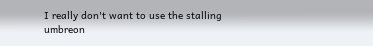I really don't want to use the stalling umbreon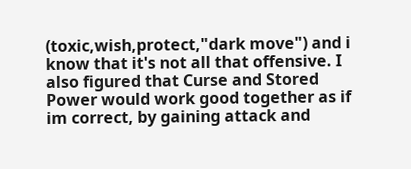(toxic,wish,protect,"dark move") and i know that it's not all that offensive. I also figured that Curse and Stored Power would work good together as if im correct, by gaining attack and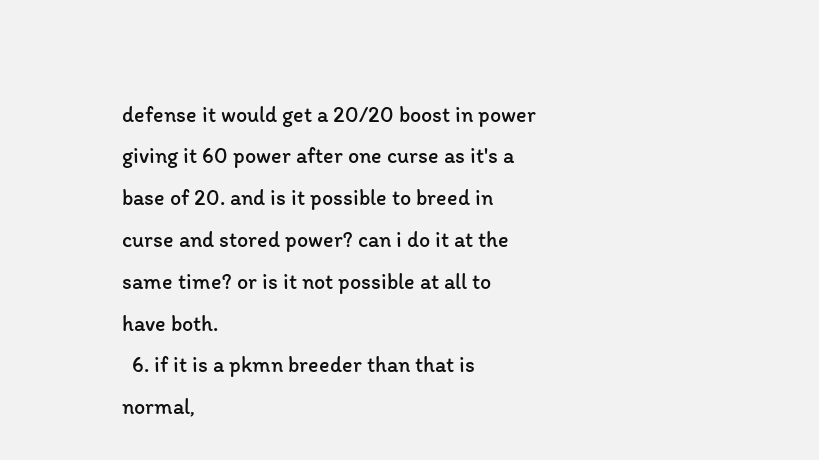defense it would get a 20/20 boost in power giving it 60 power after one curse as it's a base of 20. and is it possible to breed in curse and stored power? can i do it at the same time? or is it not possible at all to have both.
  6. if it is a pkmn breeder than that is normal,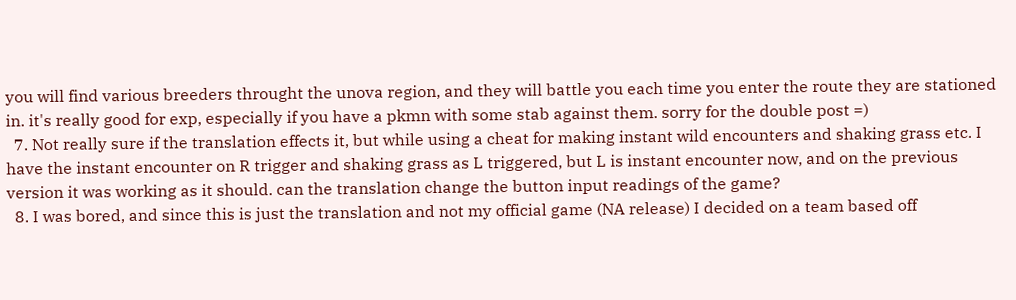you will find various breeders throught the unova region, and they will battle you each time you enter the route they are stationed in. it's really good for exp, especially if you have a pkmn with some stab against them. sorry for the double post =)
  7. Not really sure if the translation effects it, but while using a cheat for making instant wild encounters and shaking grass etc. I have the instant encounter on R trigger and shaking grass as L triggered, but L is instant encounter now, and on the previous version it was working as it should. can the translation change the button input readings of the game?
  8. I was bored, and since this is just the translation and not my official game (NA release) I decided on a team based off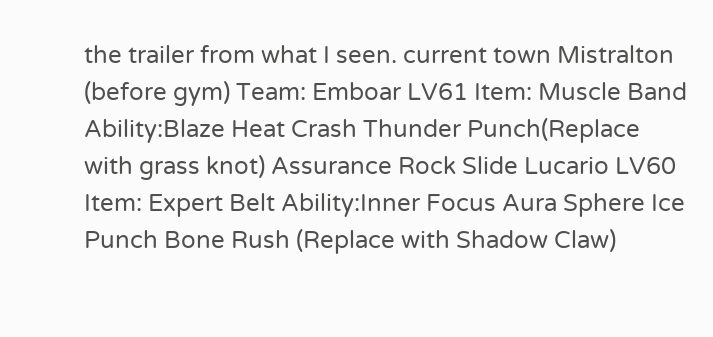the trailer from what I seen. current town Mistralton (before gym) Team: Emboar LV61 Item: Muscle Band Ability:Blaze Heat Crash Thunder Punch(Replace with grass knot) Assurance Rock Slide Lucario LV60 Item: Expert Belt Ability:Inner Focus Aura Sphere Ice Punch Bone Rush (Replace with Shadow Claw)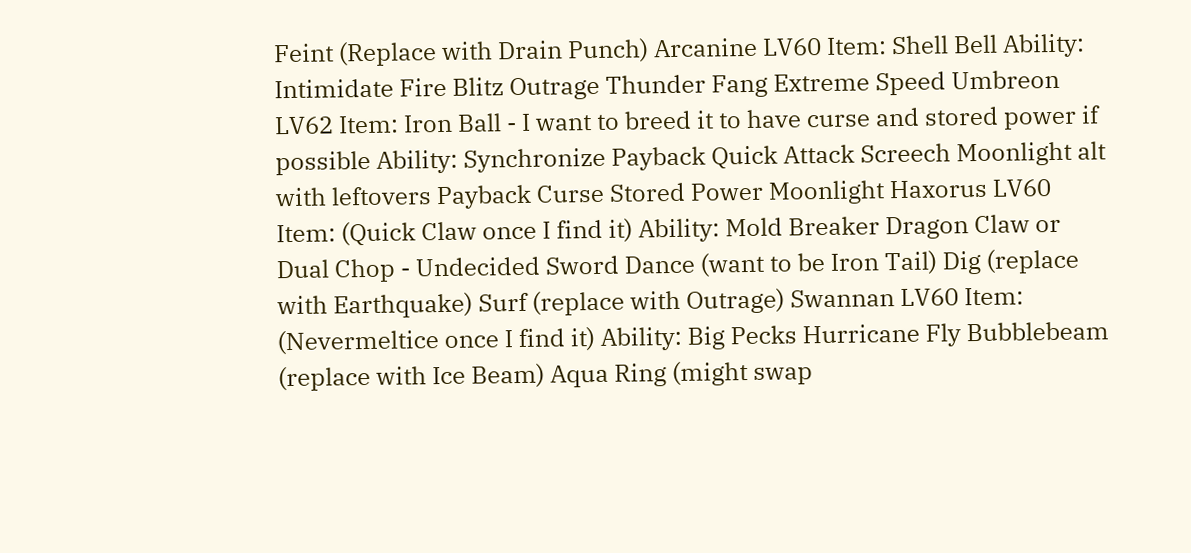Feint (Replace with Drain Punch) Arcanine LV60 Item: Shell Bell Ability: Intimidate Fire Blitz Outrage Thunder Fang Extreme Speed Umbreon LV62 Item: Iron Ball - I want to breed it to have curse and stored power if possible Ability: Synchronize Payback Quick Attack Screech Moonlight alt with leftovers Payback Curse Stored Power Moonlight Haxorus LV60 Item: (Quick Claw once I find it) Ability: Mold Breaker Dragon Claw or Dual Chop - Undecided Sword Dance (want to be Iron Tail) Dig (replace with Earthquake) Surf (replace with Outrage) Swannan LV60 Item: (Nevermeltice once I find it) Ability: Big Pecks Hurricane Fly Bubblebeam (replace with Ice Beam) Aqua Ring (might swap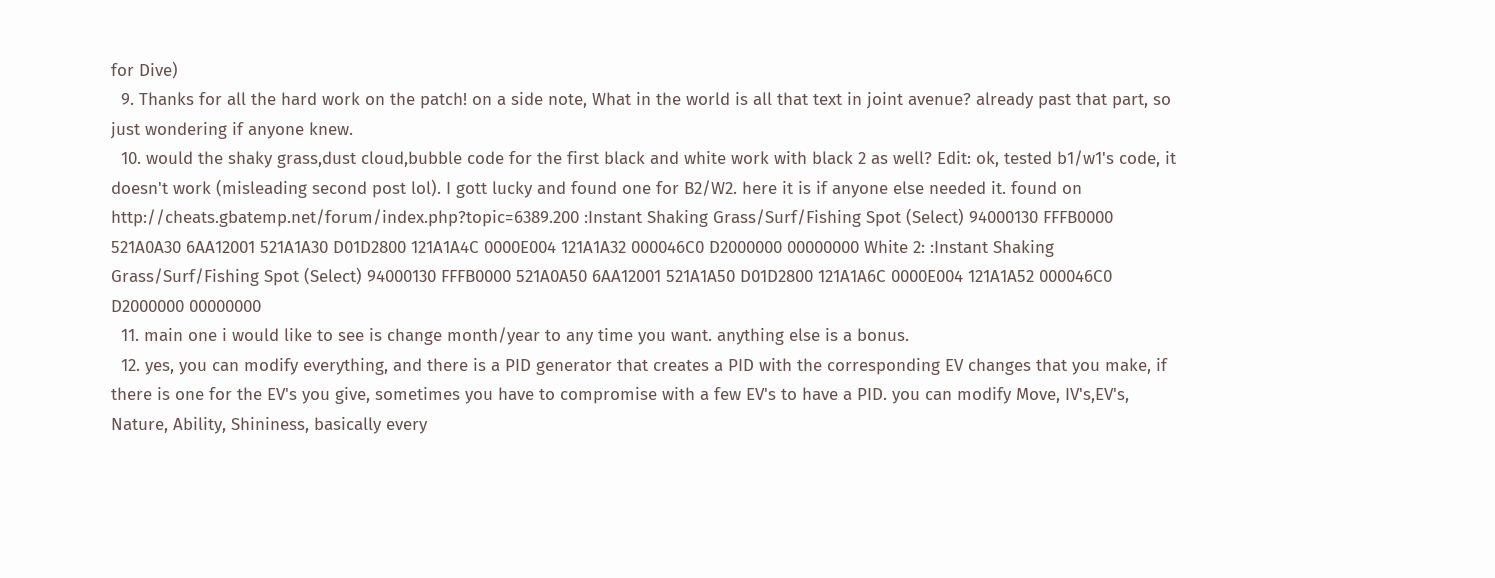for Dive)
  9. Thanks for all the hard work on the patch! on a side note, What in the world is all that text in joint avenue? already past that part, so just wondering if anyone knew.
  10. would the shaky grass,dust cloud,bubble code for the first black and white work with black 2 as well? Edit: ok, tested b1/w1's code, it doesn't work (misleading second post lol). I gott lucky and found one for B2/W2. here it is if anyone else needed it. found on http://cheats.gbatemp.net/forum/index.php?topic=6389.200 :Instant Shaking Grass/Surf/Fishing Spot (Select) 94000130 FFFB0000 521A0A30 6AA12001 521A1A30 D01D2800 121A1A4C 0000E004 121A1A32 000046C0 D2000000 00000000 White 2: :Instant Shaking Grass/Surf/Fishing Spot (Select) 94000130 FFFB0000 521A0A50 6AA12001 521A1A50 D01D2800 121A1A6C 0000E004 121A1A52 000046C0 D2000000 00000000
  11. main one i would like to see is change month/year to any time you want. anything else is a bonus.
  12. yes, you can modify everything, and there is a PID generator that creates a PID with the corresponding EV changes that you make, if there is one for the EV's you give, sometimes you have to compromise with a few EV's to have a PID. you can modify Move, IV's,EV's, Nature, Ability, Shininess, basically every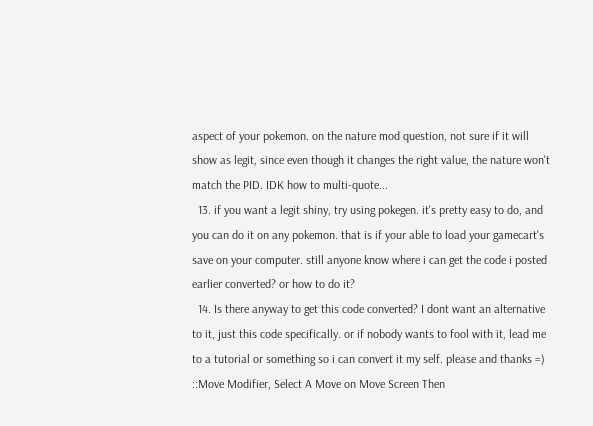aspect of your pokemon. on the nature mod question, not sure if it will show as legit, since even though it changes the right value, the nature won't match the PID. IDK how to multi-quote...
  13. if you want a legit shiny, try using pokegen. it's pretty easy to do, and you can do it on any pokemon. that is if your able to load your gamecart's save on your computer. still anyone know where i can get the code i posted earlier converted? or how to do it?
  14. Is there anyway to get this code converted? I dont want an alternative to it, just this code specifically. or if nobody wants to fool with it, lead me to a tutorial or something so i can convert it my self. please and thanks =) ::Move Modifier, Select A Move on Move Screen Then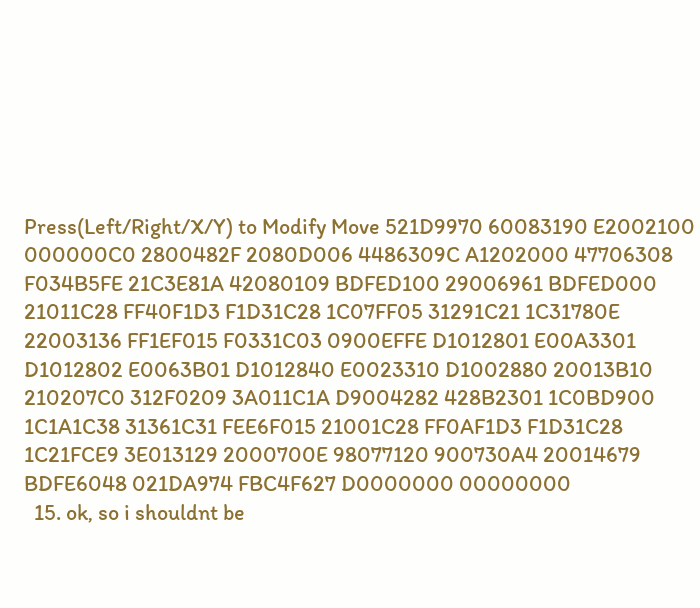Press(Left/Right/X/Y) to Modify Move 521D9970 60083190 E2002100 000000C0 2800482F 2080D006 4486309C A1202000 47706308 F034B5FE 21C3E81A 42080109 BDFED100 29006961 BDFED000 21011C28 FF40F1D3 F1D31C28 1C07FF05 31291C21 1C31780E 22003136 FF1EF015 F0331C03 0900EFFE D1012801 E00A3301 D1012802 E0063B01 D1012840 E0023310 D1002880 20013B10 210207C0 312F0209 3A011C1A D9004282 428B2301 1C0BD900 1C1A1C38 31361C31 FEE6F015 21001C28 FF0AF1D3 F1D31C28 1C21FCE9 3E013129 2000700E 98077120 900730A4 20014679 BDFE6048 021DA974 FBC4F627 D0000000 00000000
  15. ok, so i shouldnt be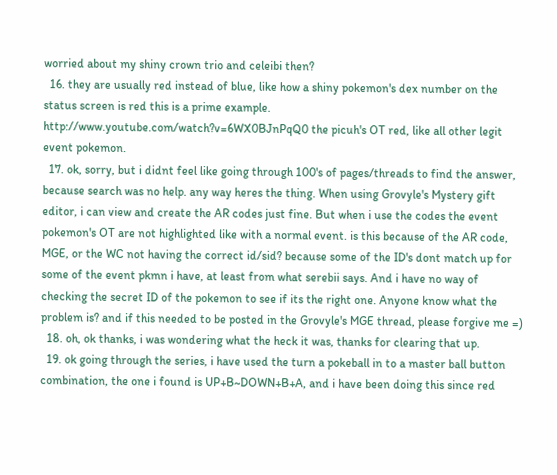worried about my shiny crown trio and celeibi then?
  16. they are usually red instead of blue, like how a shiny pokemon's dex number on the status screen is red this is a prime example. http://www.youtube.com/watch?v=6WX0BJnPqQ0 the picuh's OT red, like all other legit event pokemon.
  17. ok, sorry, but i didnt feel like going through 100's of pages/threads to find the answer, because search was no help. any way heres the thing. When using Grovyle's Mystery gift editor, i can view and create the AR codes just fine. But when i use the codes the event pokemon's OT are not highlighted like with a normal event. is this because of the AR code, MGE, or the WC not having the correct id/sid? because some of the ID's dont match up for some of the event pkmn i have, at least from what serebii says. And i have no way of checking the secret ID of the pokemon to see if its the right one. Anyone know what the problem is? and if this needed to be posted in the Grovyle's MGE thread, please forgive me =)
  18. oh, ok thanks, i was wondering what the heck it was, thanks for clearing that up.
  19. ok going through the series, i have used the turn a pokeball in to a master ball button combination, the one i found is UP+B~DOWN+B+A, and i have been doing this since red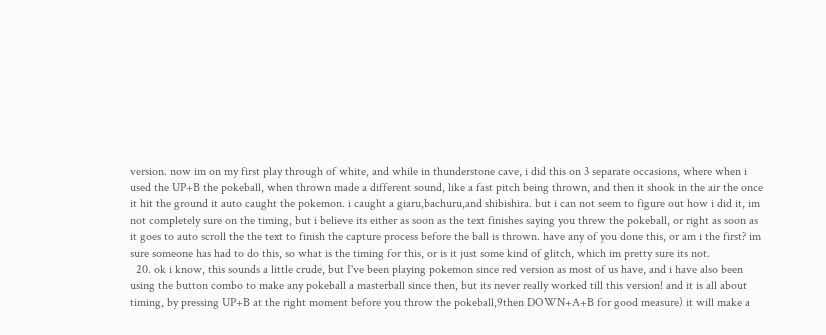version. now im on my first play through of white, and while in thunderstone cave, i did this on 3 separate occasions, where when i used the UP+B the pokeball, when thrown made a different sound, like a fast pitch being thrown, and then it shook in the air the once it hit the ground it auto caught the pokemon. i caught a giaru,bachuru,and shibishira. but i can not seem to figure out how i did it, im not completely sure on the timing, but i believe its either as soon as the text finishes saying you threw the pokeball, or right as soon as it goes to auto scroll the the text to finish the capture process before the ball is thrown. have any of you done this, or am i the first? im sure someone has had to do this, so what is the timing for this, or is it just some kind of glitch, which im pretty sure its not.
  20. ok i know, this sounds a little crude, but I've been playing pokemon since red version as most of us have, and i have also been using the button combo to make any pokeball a masterball since then, but its never really worked till this version! and it is all about timing, by pressing UP+B at the right moment before you throw the pokeball,9then DOWN+A+B for good measure) it will make a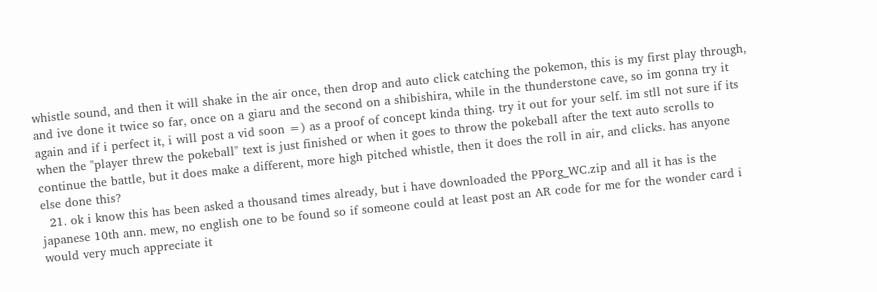whistle sound, and then it will shake in the air once, then drop and auto click catching the pokemon, this is my first play through, and ive done it twice so far, once on a giaru and the second on a shibishira, while in the thunderstone cave, so im gonna try it again and if i perfect it, i will post a vid soon =) as a proof of concept kinda thing. try it out for your self. im stll not sure if its when the "player threw the pokeball" text is just finished or when it goes to throw the pokeball after the text auto scrolls to continue the battle, but it does make a different, more high pitched whistle, then it does the roll in air, and clicks. has anyone else done this?
  21. ok i know this has been asked a thousand times already, but i have downloaded the PPorg_WC.zip and all it has is the japanese 10th ann. mew, no english one to be found so if someone could at least post an AR code for me for the wonder card i would very much appreciate it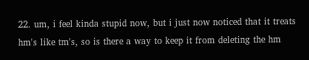22. um, i feel kinda stupid now, but i just now noticed that it treats hm's like tm's, so is there a way to keep it from deleting the hm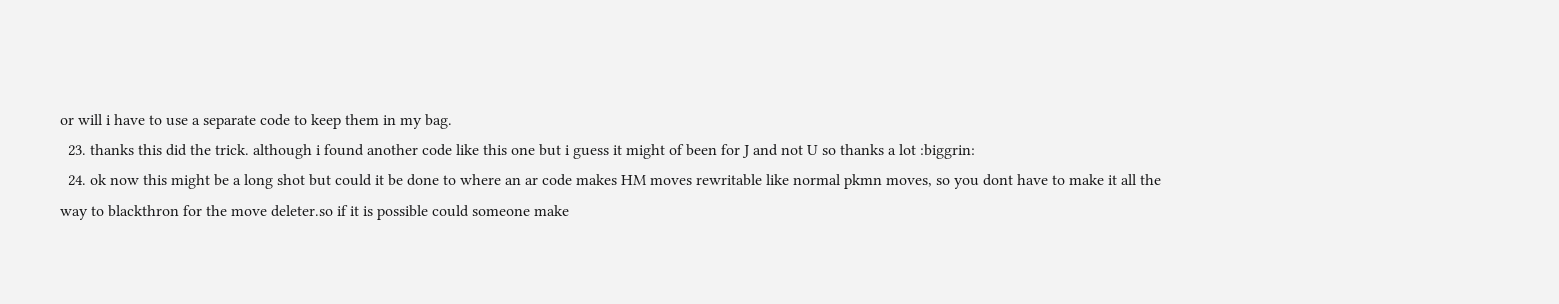or will i have to use a separate code to keep them in my bag.
  23. thanks this did the trick. although i found another code like this one but i guess it might of been for J and not U so thanks a lot :biggrin:
  24. ok now this might be a long shot but could it be done to where an ar code makes HM moves rewritable like normal pkmn moves, so you dont have to make it all the way to blackthron for the move deleter.so if it is possible could someone make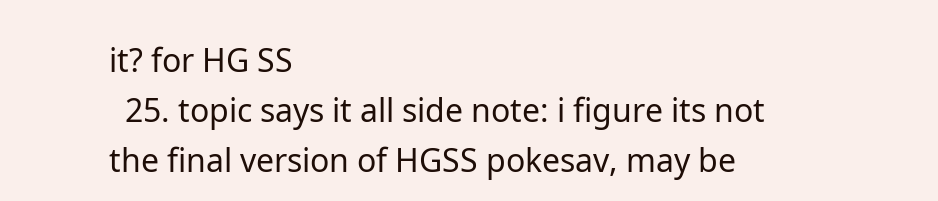it? for HG SS
  25. topic says it all side note: i figure its not the final version of HGSS pokesav, may be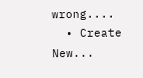wrong....
  • Create New...